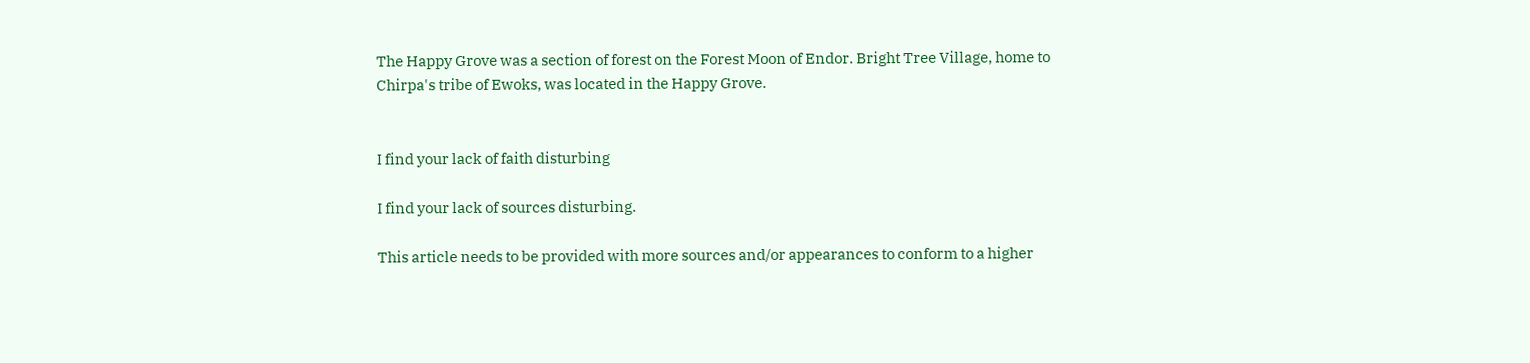The Happy Grove was a section of forest on the Forest Moon of Endor. Bright Tree Village, home to Chirpa's tribe of Ewoks, was located in the Happy Grove.


I find your lack of faith disturbing

I find your lack of sources disturbing.

This article needs to be provided with more sources and/or appearances to conform to a higher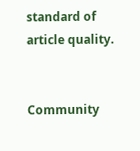standard of article quality.


Community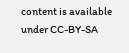content is available under CC-BY-SA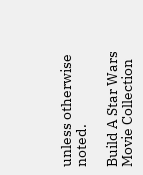unless otherwise noted.

Build A Star Wars Movie Collection